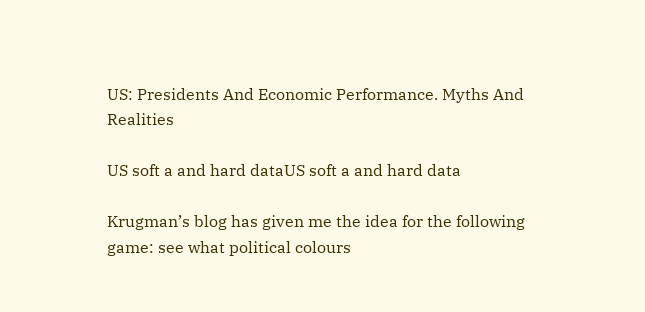US: Presidents And Economic Performance. Myths And Realities

US soft a and hard dataUS soft a and hard data

Krugman’s blog has given me the idea for the following game: see what political colours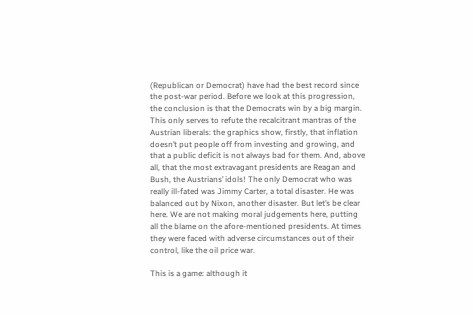(Republican or Democrat) have had the best record since the post-war period. Before we look at this progression, the conclusion is that the Democrats win by a big margin. This only serves to refute the recalcitrant mantras of the Austrian liberals: the graphics show, firstly, that inflation doesn’t put people off from investing and growing, and that a public deficit is not always bad for them. And, above all, that the most extravagant presidents are Reagan and Bush, the Austrians’ idols! The only Democrat who was really ill-fated was Jimmy Carter, a total disaster. He was balanced out by Nixon, another disaster. But let’s be clear here. We are not making moral judgements here, putting all the blame on the afore-mentioned presidents. At times they were faced with adverse circumstances out of their control, like the oil price war.

This is a game: although it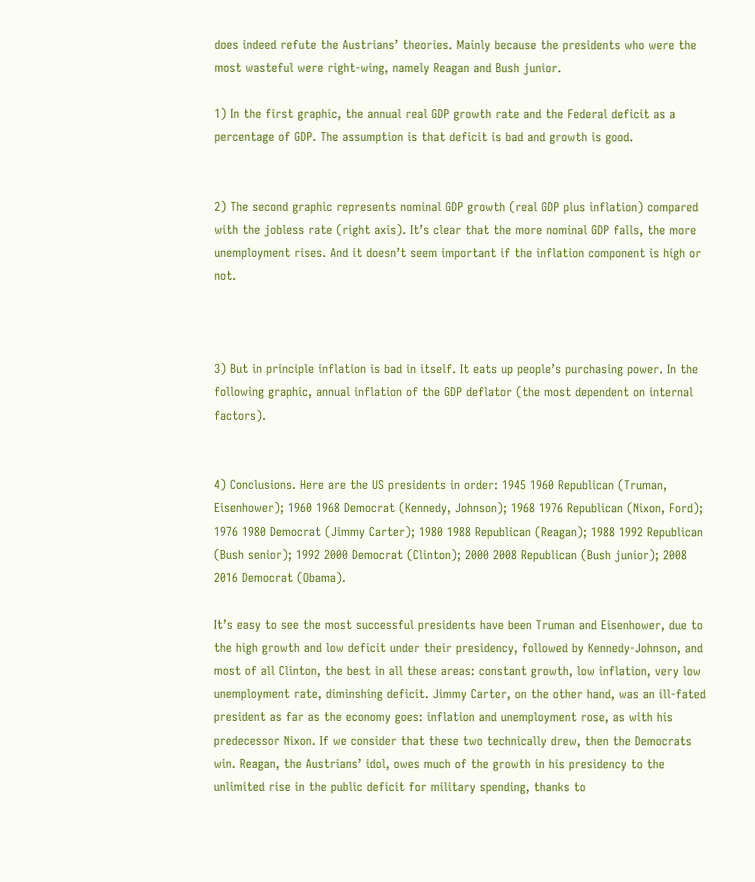does indeed refute the Austrians’ theories. Mainly because the presidents who were the most wasteful were right-wing, namely Reagan and Bush junior.

1) In the first graphic, the annual real GDP growth rate and the Federal deficit as a percentage of GDP. The assumption is that deficit is bad and growth is good.


2) The second graphic represents nominal GDP growth (real GDP plus inflation) compared with the jobless rate (right axis). It’s clear that the more nominal GDP falls, the more unemployment rises. And it doesn’t seem important if the inflation component is high or not.



3) But in principle inflation is bad in itself. It eats up people’s purchasing power. In the following graphic, annual inflation of the GDP deflator (the most dependent on internal factors).


4) Conclusions. Here are the US presidents in order: 1945 1960 Republican (Truman, Eisenhower); 1960 1968 Democrat (Kennedy, Johnson); 1968 1976 Republican (Nixon, Ford); 1976 1980 Democrat (Jimmy Carter); 1980 1988 Republican (Reagan); 1988 1992 Republican (Bush senior); 1992 2000 Democrat (Clinton); 2000 2008 Republican (Bush junior); 2008 2016 Democrat (Obama).

It’s easy to see the most successful presidents have been Truman and Eisenhower, due to the high growth and low deficit under their presidency, followed by Kennedy-Johnson, and most of all Clinton, the best in all these areas: constant growth, low inflation, very low unemployment rate, diminshing deficit. Jimmy Carter, on the other hand, was an ill-fated president as far as the economy goes: inflation and unemployment rose, as with his predecessor Nixon. If we consider that these two technically drew, then the Democrats win. Reagan, the Austrians’ idol, owes much of the growth in his presidency to the unlimited rise in the public deficit for military spending, thanks to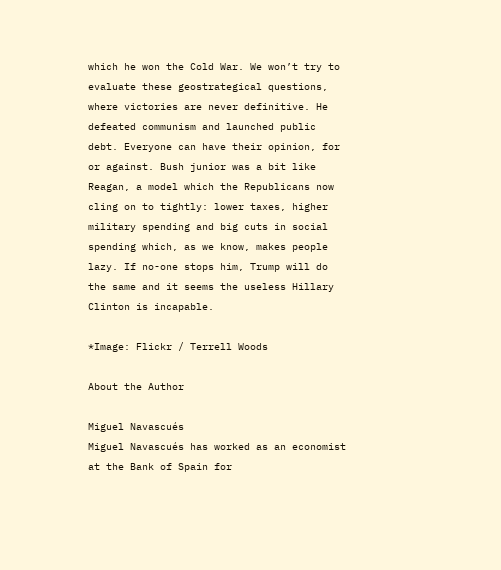which he won the Cold War. We won’t try to evaluate these geostrategical questions, where victories are never definitive. He defeated communism and launched public debt. Everyone can have their opinion, for or against. Bush junior was a bit like Reagan, a model which the Republicans now cling on to tightly: lower taxes, higher military spending and big cuts in social spending which, as we know, makes people lazy. If no-one stops him, Trump will do the same and it seems the useless Hillary Clinton is incapable.

*Image: Flickr / Terrell Woods

About the Author

Miguel Navascués
Miguel Navascués has worked as an economist at the Bank of Spain for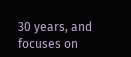30 years, and focuses on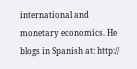international and monetary economics. He blogs in Spanish at: http://